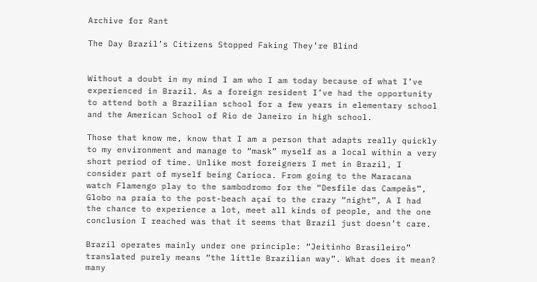Archive for Rant

The Day Brazil’s Citizens Stopped Faking They’re Blind


Without a doubt in my mind I am who I am today because of what I’ve experienced in Brazil. As a foreign resident I’ve had the opportunity to attend both a Brazilian school for a few years in elementary school and the American School of Rio de Janeiro in high school.

Those that know me, know that I am a person that adapts really quickly to my environment and manage to “mask” myself as a local within a very short period of time. Unlike most foreigners I met in Brazil, I consider part of myself being Carioca. From going to the Maracana watch Flamengo play to the sambodromo for the “Desfile das Campeãs”, Globo na praia to the post-beach açaí to the crazy “night”, A I had the chance to experience a lot, meet all kinds of people, and the one conclusion I reached was that it seems that Brazil just doesn’t care.

Brazil operates mainly under one principle: “Jeitinho Brasileiro” translated purely means “the little Brazilian way”. What does it mean? many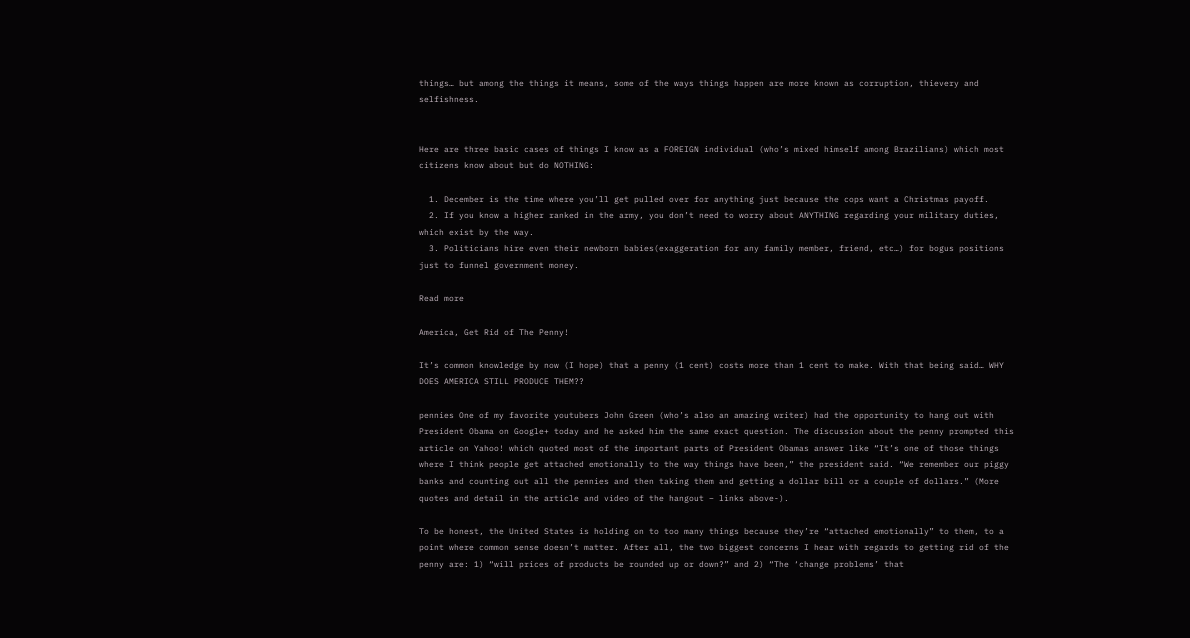things… but among the things it means, some of the ways things happen are more known as corruption, thievery and selfishness.


Here are three basic cases of things I know as a FOREIGN individual (who’s mixed himself among Brazilians) which most citizens know about but do NOTHING:

  1. December is the time where you’ll get pulled over for anything just because the cops want a Christmas payoff.
  2. If you know a higher ranked in the army, you don’t need to worry about ANYTHING regarding your military duties, which exist by the way.
  3. Politicians hire even their newborn babies(exaggeration for any family member, friend, etc…) for bogus positions just to funnel government money.

Read more

America, Get Rid of The Penny!

It’s common knowledge by now (I hope) that a penny (1 cent) costs more than 1 cent to make. With that being said… WHY DOES AMERICA STILL PRODUCE THEM??

pennies One of my favorite youtubers John Green (who’s also an amazing writer) had the opportunity to hang out with President Obama on Google+ today and he asked him the same exact question. The discussion about the penny prompted this article on Yahoo! which quoted most of the important parts of President Obamas answer like “It’s one of those things where I think people get attached emotionally to the way things have been,” the president said. “We remember our piggy banks and counting out all the pennies and then taking them and getting a dollar bill or a couple of dollars.” (More quotes and detail in the article and video of the hangout – links above-).

To be honest, the United States is holding on to too many things because they’re “attached emotionally” to them, to a point where common sense doesn’t matter. After all, the two biggest concerns I hear with regards to getting rid of the penny are: 1) “will prices of products be rounded up or down?” and 2) “The ‘change problems’ that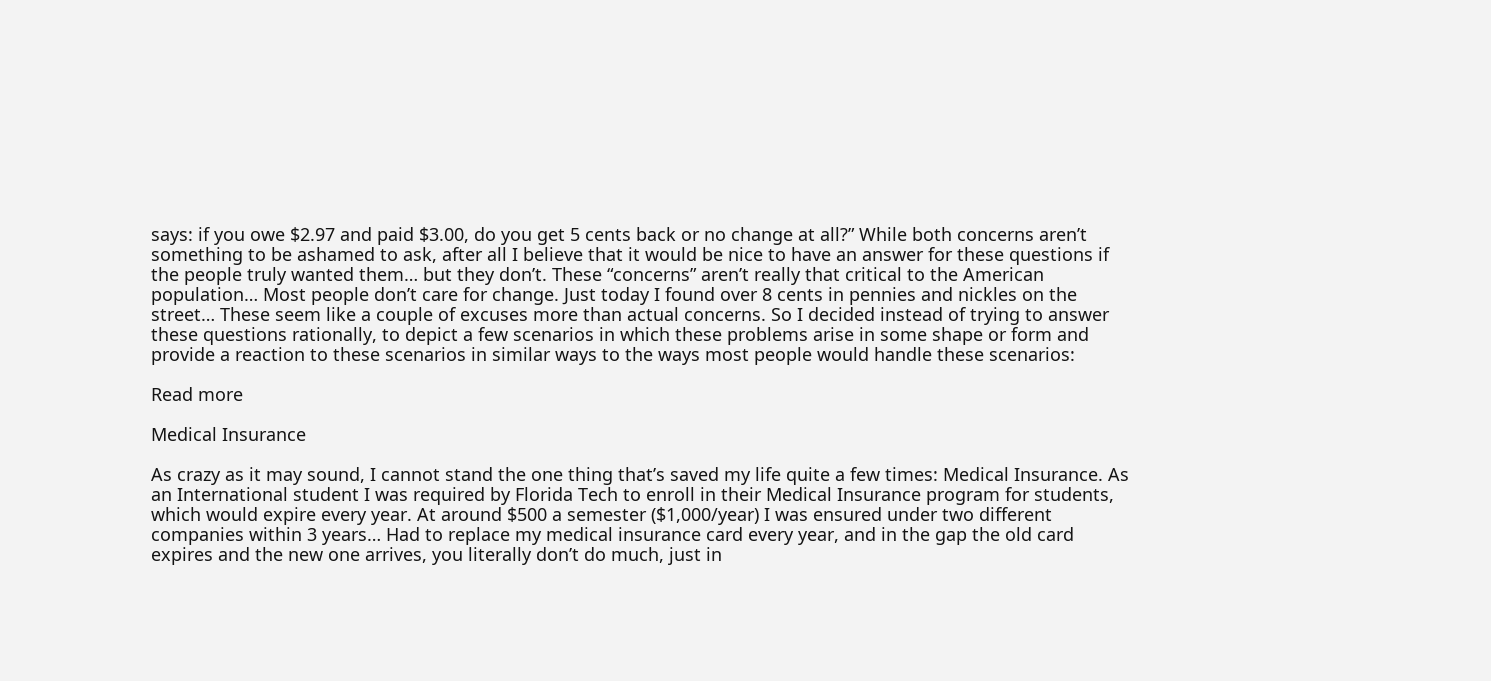says: if you owe $2.97 and paid $3.00, do you get 5 cents back or no change at all?” While both concerns aren’t something to be ashamed to ask, after all I believe that it would be nice to have an answer for these questions if the people truly wanted them… but they don’t. These “concerns” aren’t really that critical to the American population… Most people don’t care for change. Just today I found over 8 cents in pennies and nickles on the street… These seem like a couple of excuses more than actual concerns. So I decided instead of trying to answer these questions rationally, to depict a few scenarios in which these problems arise in some shape or form and provide a reaction to these scenarios in similar ways to the ways most people would handle these scenarios:

Read more

Medical Insurance

As crazy as it may sound, I cannot stand the one thing that’s saved my life quite a few times: Medical Insurance. As an International student I was required by Florida Tech to enroll in their Medical Insurance program for students, which would expire every year. At around $500 a semester ($1,000/year) I was ensured under two different companies within 3 years… Had to replace my medical insurance card every year, and in the gap the old card expires and the new one arrives, you literally don’t do much, just in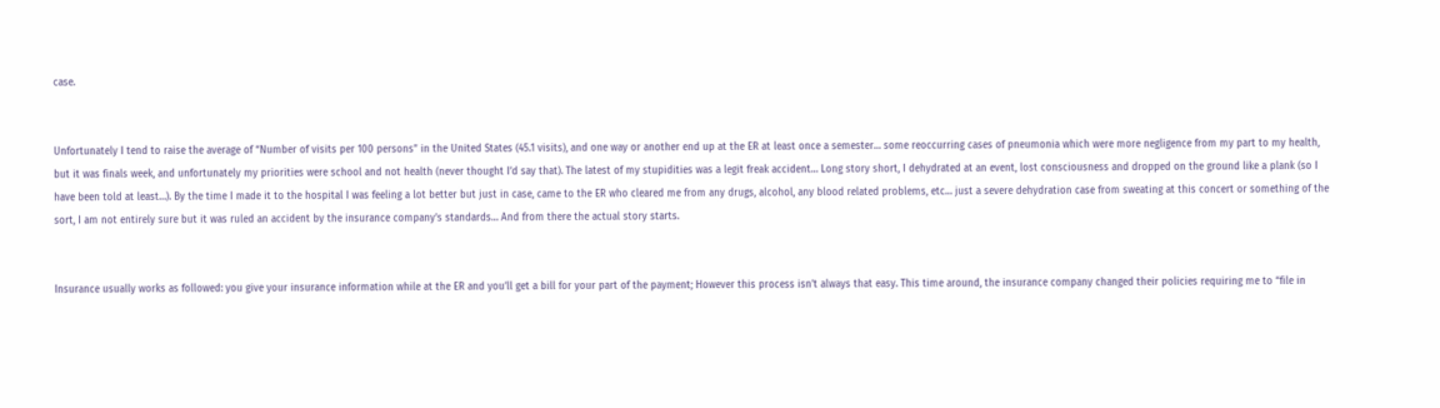case.


Unfortunately I tend to raise the average of “Number of visits per 100 persons” in the United States (45.1 visits), and one way or another end up at the ER at least once a semester… some reoccurring cases of pneumonia which were more negligence from my part to my health, but it was finals week, and unfortunately my priorities were school and not health (never thought I’d say that). The latest of my stupidities was a legit freak accident… Long story short, I dehydrated at an event, lost consciousness and dropped on the ground like a plank (so I have been told at least…). By the time I made it to the hospital I was feeling a lot better but just in case, came to the ER who cleared me from any drugs, alcohol, any blood related problems, etc… just a severe dehydration case from sweating at this concert or something of the sort, I am not entirely sure but it was ruled an accident by the insurance company’s standards… And from there the actual story starts.


Insurance usually works as followed: you give your insurance information while at the ER and you’ll get a bill for your part of the payment; However this process isn’t always that easy. This time around, the insurance company changed their policies requiring me to “file in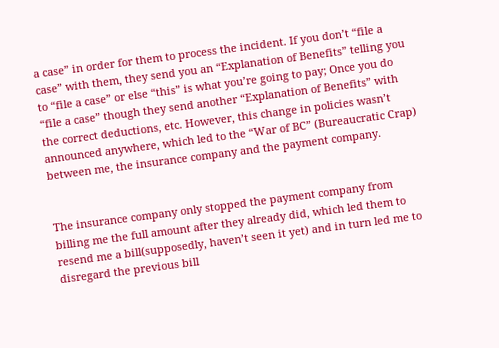a case” in order for them to process the incident. If you don’t “file a case” with them, they send you an “Explanation of Benefits” telling you to “file a case” or else “this” is what you’re going to pay; Once you do “file a case” though they send another “Explanation of Benefits” with the correct deductions, etc. However, this change in policies wasn’t announced anywhere, which led to the “War of BC” (Bureaucratic Crap) between me, the insurance company and the payment company.


The insurance company only stopped the payment company from billing me the full amount after they already did, which led them to resend me a bill(supposedly, haven’t seen it yet) and in turn led me to disregard the previous bill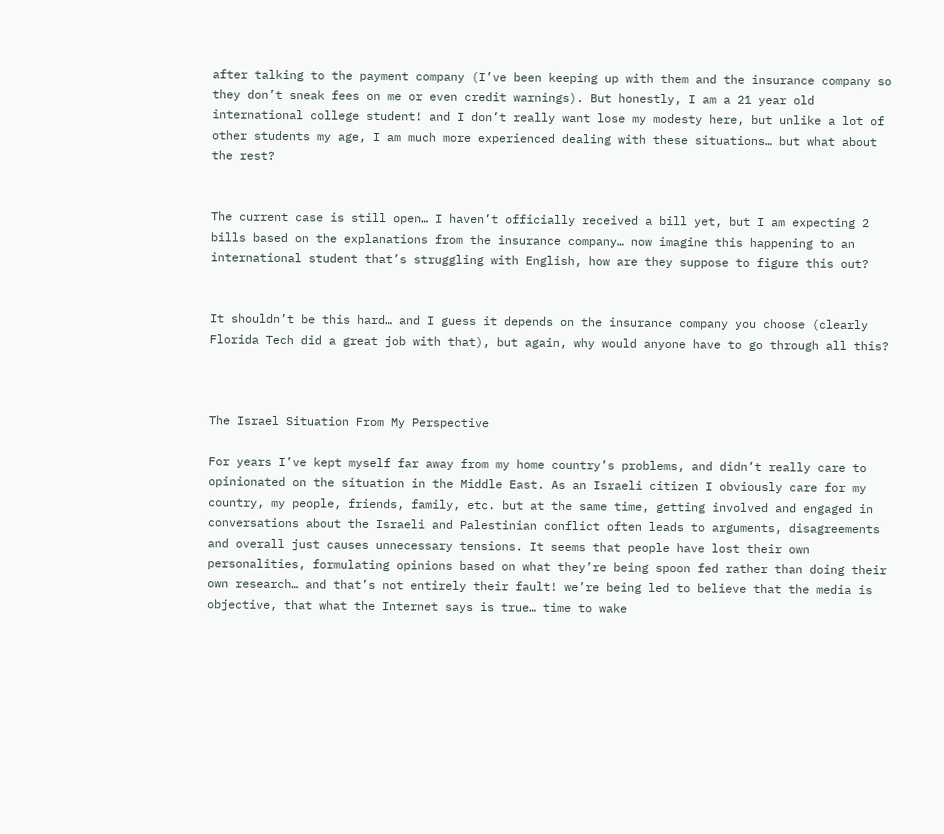after talking to the payment company (I’ve been keeping up with them and the insurance company so they don’t sneak fees on me or even credit warnings). But honestly, I am a 21 year old international college student! and I don’t really want lose my modesty here, but unlike a lot of other students my age, I am much more experienced dealing with these situations… but what about the rest?


The current case is still open… I haven’t officially received a bill yet, but I am expecting 2 bills based on the explanations from the insurance company… now imagine this happening to an international student that’s struggling with English, how are they suppose to figure this out?


It shouldn’t be this hard… and I guess it depends on the insurance company you choose (clearly Florida Tech did a great job with that), but again, why would anyone have to go through all this?



The Israel Situation From My Perspective

For years I’ve kept myself far away from my home country’s problems, and didn’t really care to opinionated on the situation in the Middle East. As an Israeli citizen I obviously care for my country, my people, friends, family, etc. but at the same time, getting involved and engaged in conversations about the Israeli and Palestinian conflict often leads to arguments, disagreements and overall just causes unnecessary tensions. It seems that people have lost their own personalities, formulating opinions based on what they’re being spoon fed rather than doing their own research… and that’s not entirely their fault! we’re being led to believe that the media is objective, that what the Internet says is true… time to wake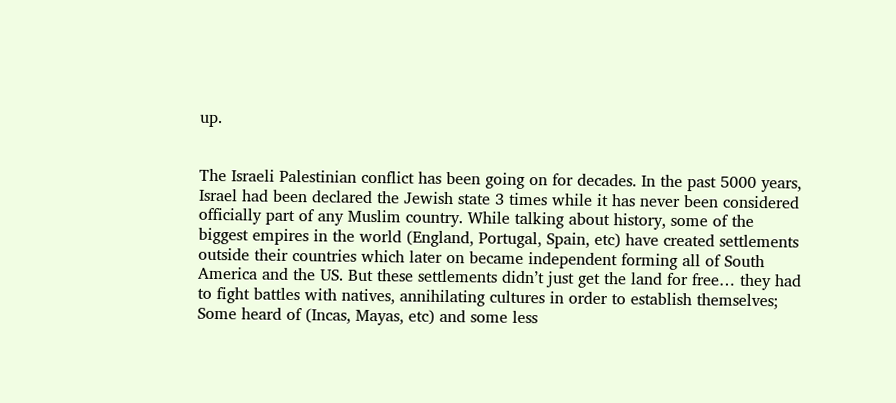up.


The Israeli Palestinian conflict has been going on for decades. In the past 5000 years, Israel had been declared the Jewish state 3 times while it has never been considered officially part of any Muslim country. While talking about history, some of the biggest empires in the world (England, Portugal, Spain, etc) have created settlements outside their countries which later on became independent forming all of South America and the US. But these settlements didn’t just get the land for free… they had to fight battles with natives, annihilating cultures in order to establish themselves; Some heard of (Incas, Mayas, etc) and some less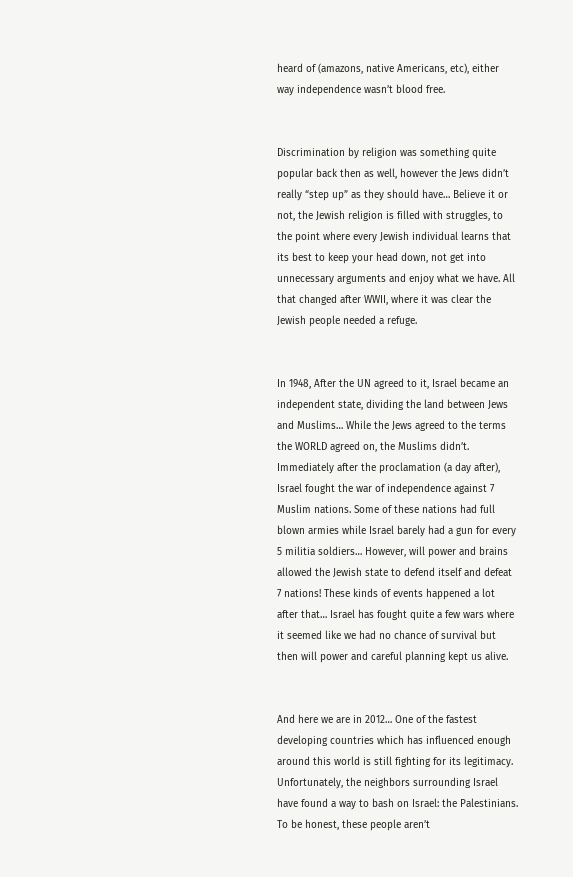heard of (amazons, native Americans, etc), either way independence wasn’t blood free.


Discrimination by religion was something quite popular back then as well, however the Jews didn’t really “step up” as they should have… Believe it or not, the Jewish religion is filled with struggles, to the point where every Jewish individual learns that its best to keep your head down, not get into unnecessary arguments and enjoy what we have. All that changed after WWII, where it was clear the Jewish people needed a refuge.


In 1948, After the UN agreed to it, Israel became an independent state, dividing the land between Jews and Muslims… While the Jews agreed to the terms the WORLD agreed on, the Muslims didn’t. Immediately after the proclamation (a day after), Israel fought the war of independence against 7 Muslim nations. Some of these nations had full blown armies while Israel barely had a gun for every 5 militia soldiers… However, will power and brains allowed the Jewish state to defend itself and defeat 7 nations! These kinds of events happened a lot after that… Israel has fought quite a few wars where it seemed like we had no chance of survival but then will power and careful planning kept us alive.


And here we are in 2012… One of the fastest developing countries which has influenced enough around this world is still fighting for its legitimacy. Unfortunately, the neighbors surrounding Israel have found a way to bash on Israel: the Palestinians. To be honest, these people aren’t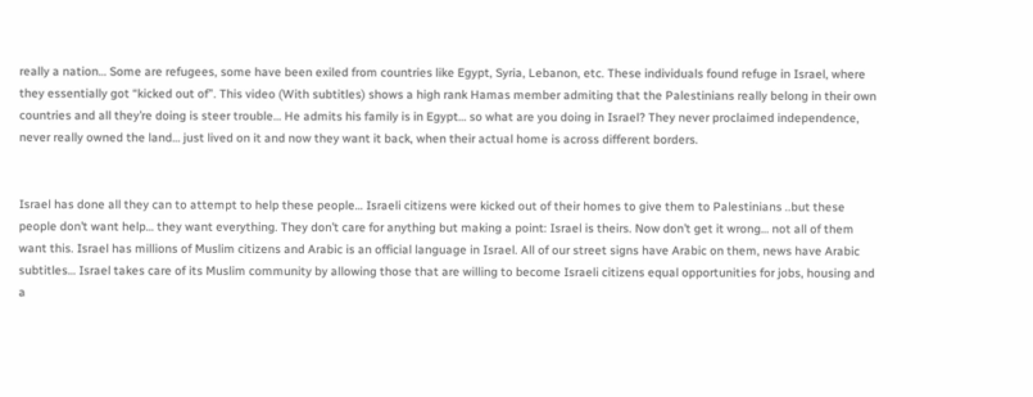really a nation… Some are refugees, some have been exiled from countries like Egypt, Syria, Lebanon, etc. These individuals found refuge in Israel, where they essentially got “kicked out of”. This video (With subtitles) shows a high rank Hamas member admiting that the Palestinians really belong in their own countries and all they’re doing is steer trouble… He admits his family is in Egypt… so what are you doing in Israel? They never proclaimed independence, never really owned the land… just lived on it and now they want it back, when their actual home is across different borders.


Israel has done all they can to attempt to help these people… Israeli citizens were kicked out of their homes to give them to Palestinians ..but these people don’t want help… they want everything. They don’t care for anything but making a point: Israel is theirs. Now don’t get it wrong… not all of them want this. Israel has millions of Muslim citizens and Arabic is an official language in Israel. All of our street signs have Arabic on them, news have Arabic subtitles… Israel takes care of its Muslim community by allowing those that are willing to become Israeli citizens equal opportunities for jobs, housing and a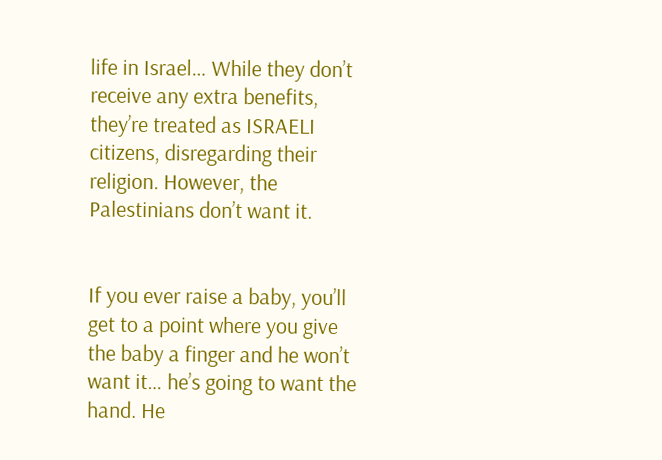life in Israel… While they don’t receive any extra benefits, they’re treated as ISRAELI citizens, disregarding their religion. However, the Palestinians don’t want it.


If you ever raise a baby, you’ll get to a point where you give the baby a finger and he won’t want it… he’s going to want the hand. He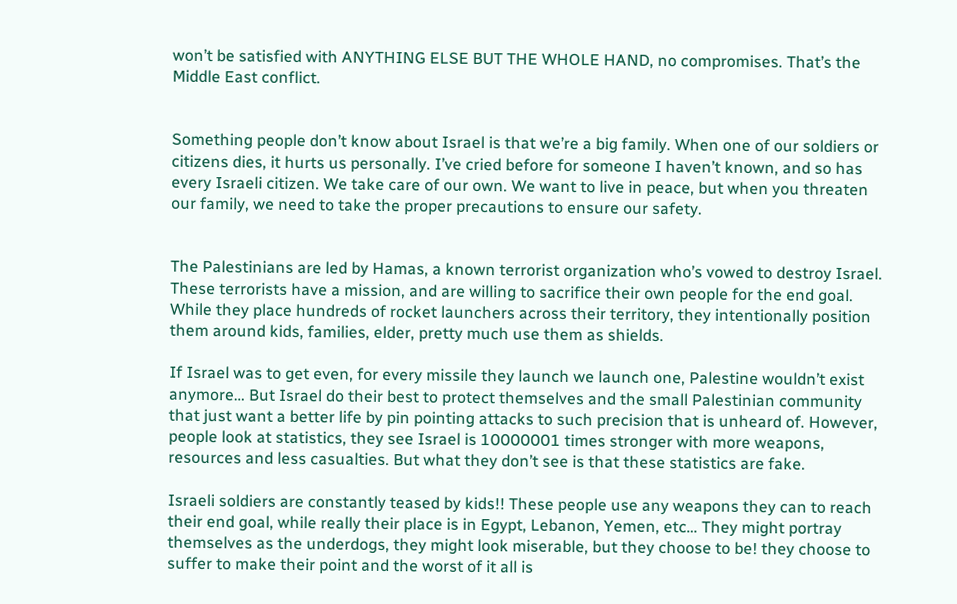won’t be satisfied with ANYTHING ELSE BUT THE WHOLE HAND, no compromises. That’s the Middle East conflict.


Something people don’t know about Israel is that we’re a big family. When one of our soldiers or citizens dies, it hurts us personally. I’ve cried before for someone I haven’t known, and so has every Israeli citizen. We take care of our own. We want to live in peace, but when you threaten our family, we need to take the proper precautions to ensure our safety.


The Palestinians are led by Hamas, a known terrorist organization who’s vowed to destroy Israel. These terrorists have a mission, and are willing to sacrifice their own people for the end goal. While they place hundreds of rocket launchers across their territory, they intentionally position them around kids, families, elder, pretty much use them as shields.

If Israel was to get even, for every missile they launch we launch one, Palestine wouldn’t exist anymore… But Israel do their best to protect themselves and the small Palestinian community that just want a better life by pin pointing attacks to such precision that is unheard of. However, people look at statistics, they see Israel is 10000001 times stronger with more weapons, resources and less casualties. But what they don’t see is that these statistics are fake.

Israeli soldiers are constantly teased by kids!! These people use any weapons they can to reach their end goal, while really their place is in Egypt, Lebanon, Yemen, etc… They might portray themselves as the underdogs, they might look miserable, but they choose to be! they choose to suffer to make their point and the worst of it all is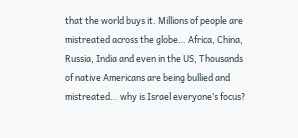that the world buys it. Millions of people are mistreated across the globe… Africa, China, Russia, India and even in the US, Thousands of native Americans are being bullied and mistreated… why is Israel everyone’s focus?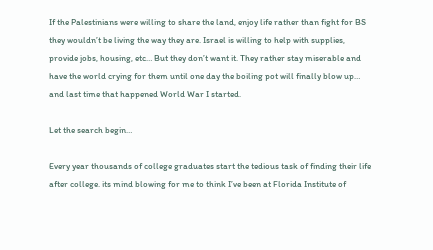If the Palestinians were willing to share the land, enjoy life rather than fight for BS they wouldn’t be living the way they are. Israel is willing to help with supplies, provide jobs, housing, etc… But they don’t want it. They rather stay miserable and have the world crying for them until one day the boiling pot will finally blow up… and last time that happened World War I started.

Let the search begin…

Every year thousands of college graduates start the tedious task of finding their life after college. its mind blowing for me to think I’ve been at Florida Institute of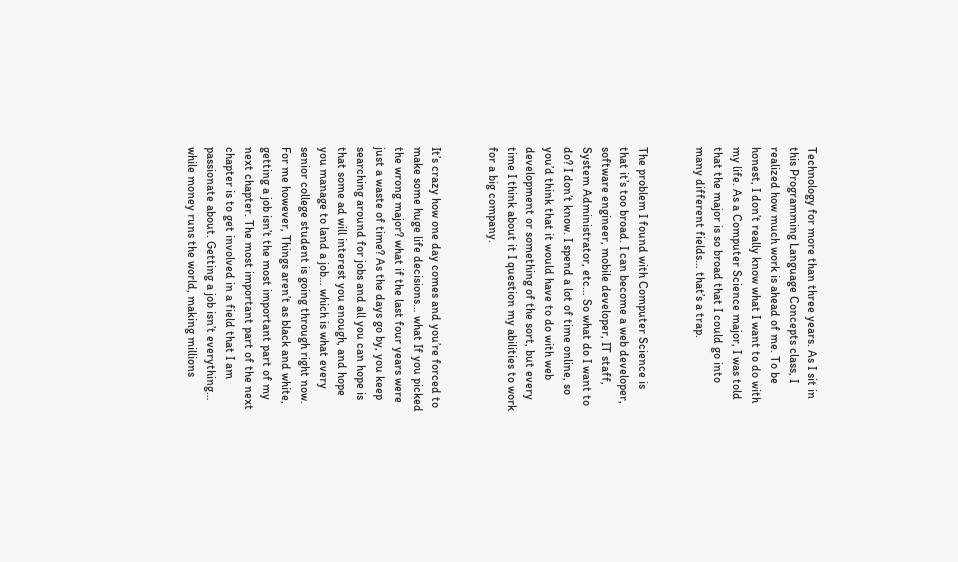Technology for more than three years. As I sit in this Programming Language Concepts class, I realized how much work is ahead of me. To be honest, I don’t really know what I want to do with my life. As a Computer Science major, I was told that the major is so broad that I could go into many different fields… that’s a trap.


The problem I found with Computer Science is that it’s too broad. I can become a web developer, software engineer, mobile developer, IT staff, System Administrator, etc… So what do I want to do? I don’t know. I spend a lot of time online, so you’d think that it would have to do with web development or something of the sort, but every time I think about it I question my abilities to work for a big company.


It’s crazy how one day comes and you’re forced to make some huge life decisions… what If you picked the wrong major? what if the last four years were just a waste of time? As the days go by, you keep searching around for jobs and all you can hope is that some ad will interest you enough, and hope you manage to land a job… which is what every senior college student is going through right now. For me however, Things aren’t as black and white, getting a job isn’t the most important part of my next chapter. The most important part of the next chapter is to get involved in a field that I am passionate about. Getting a job isn’t everything… while money runs the world, making millions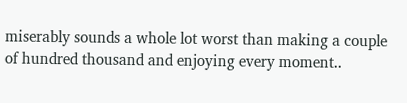miserably sounds a whole lot worst than making a couple of hundred thousand and enjoying every moment..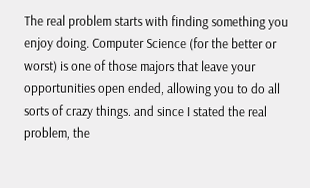The real problem starts with finding something you enjoy doing. Computer Science (for the better or worst) is one of those majors that leave your opportunities open ended, allowing you to do all sorts of crazy things. and since I stated the real problem, the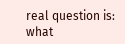real question is: what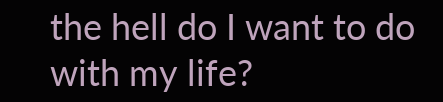the hell do I want to do with my life?